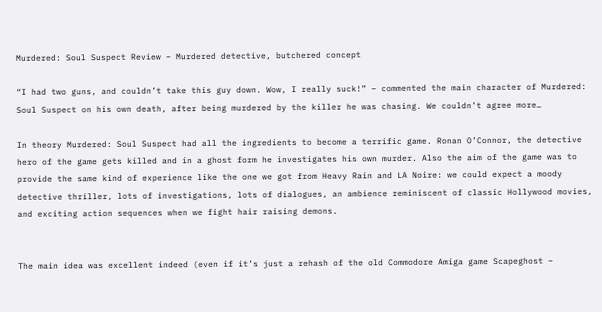Murdered: Soul Suspect Review – Murdered detective, butchered concept

“I had two guns, and couldn’t take this guy down. Wow, I really suck!” – commented the main character of Murdered: Soul Suspect on his own death, after being murdered by the killer he was chasing. We couldn’t agree more…

In theory Murdered: Soul Suspect had all the ingredients to become a terrific game. Ronan O’Connor, the detective hero of the game gets killed and in a ghost form he investigates his own murder. Also the aim of the game was to provide the same kind of experience like the one we got from Heavy Rain and LA Noire: we could expect a moody detective thriller, lots of investigations, lots of dialogues, an ambience reminiscent of classic Hollywood movies, and exciting action sequences when we fight hair raising demons.


The main idea was excellent indeed (even if it’s just a rehash of the old Commodore Amiga game Scapeghost –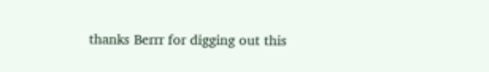thanks Berrr for digging out this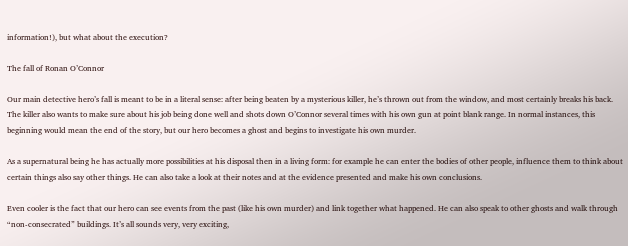information!), but what about the execution?

The fall of Ronan O’Connor

Our main detective hero’s fall is meant to be in a literal sense: after being beaten by a mysterious killer, he’s thrown out from the window, and most certainly breaks his back. The killer also wants to make sure about his job being done well and shots down O’Connor several times with his own gun at point blank range. In normal instances, this beginning would mean the end of the story, but our hero becomes a ghost and begins to investigate his own murder.

As a supernatural being he has actually more possibilities at his disposal then in a living form: for example he can enter the bodies of other people, influence them to think about certain things also say other things. He can also take a look at their notes and at the evidence presented and make his own conclusions.

Even cooler is the fact that our hero can see events from the past (like his own murder) and link together what happened. He can also speak to other ghosts and walk through “non-consecrated” buildings. It’s all sounds very, very exciting,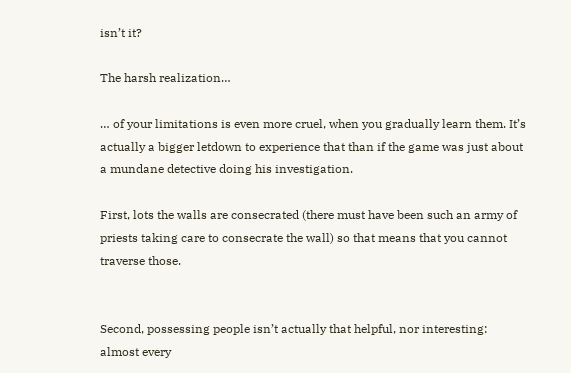isn’t it?

The harsh realization…

… of your limitations is even more cruel, when you gradually learn them. It’s actually a bigger letdown to experience that than if the game was just about a mundane detective doing his investigation.

First, lots the walls are consecrated (there must have been such an army of priests taking care to consecrate the wall) so that means that you cannot traverse those.


Second, possessing people isn’t actually that helpful, nor interesting: almost every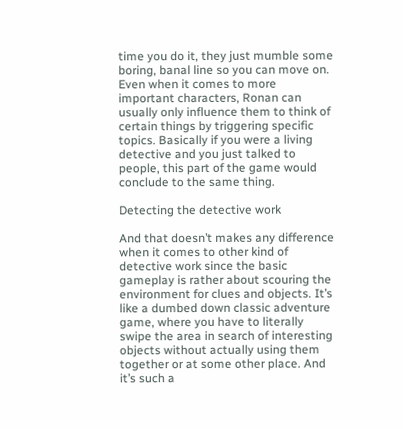time you do it, they just mumble some boring, banal line so you can move on. Even when it comes to more important characters, Ronan can usually only influence them to think of certain things by triggering specific topics. Basically if you were a living detective and you just talked to people, this part of the game would conclude to the same thing.

Detecting the detective work

And that doesn’t makes any difference when it comes to other kind of detective work since the basic gameplay is rather about scouring the environment for clues and objects. It’s like a dumbed down classic adventure game, where you have to literally swipe the area in search of interesting objects without actually using them together or at some other place. And it’s such a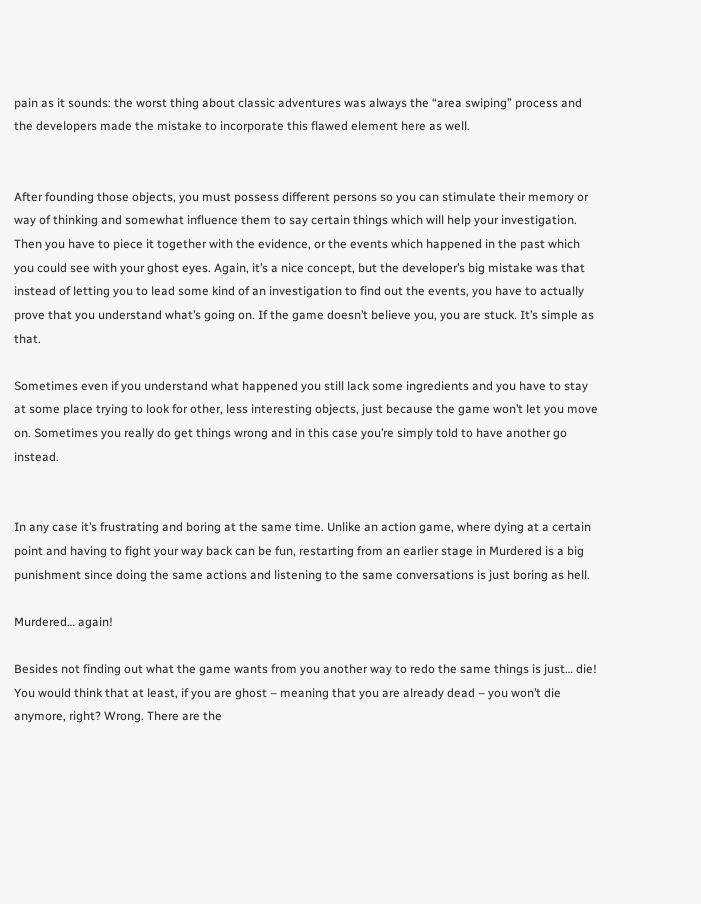pain as it sounds: the worst thing about classic adventures was always the “area swiping” process and the developers made the mistake to incorporate this flawed element here as well.


After founding those objects, you must possess different persons so you can stimulate their memory or way of thinking and somewhat influence them to say certain things which will help your investigation. Then you have to piece it together with the evidence, or the events which happened in the past which you could see with your ghost eyes. Again, it’s a nice concept, but the developer’s big mistake was that instead of letting you to lead some kind of an investigation to find out the events, you have to actually prove that you understand what’s going on. If the game doesn’t believe you, you are stuck. It’s simple as that.

Sometimes even if you understand what happened you still lack some ingredients and you have to stay at some place trying to look for other, less interesting objects, just because the game won’t let you move on. Sometimes you really do get things wrong and in this case you’re simply told to have another go instead.


In any case it’s frustrating and boring at the same time. Unlike an action game, where dying at a certain point and having to fight your way back can be fun, restarting from an earlier stage in Murdered is a big punishment since doing the same actions and listening to the same conversations is just boring as hell.

Murdered… again!

Besides not finding out what the game wants from you another way to redo the same things is just… die! You would think that at least, if you are ghost – meaning that you are already dead – you won’t die anymore, right? Wrong. There are the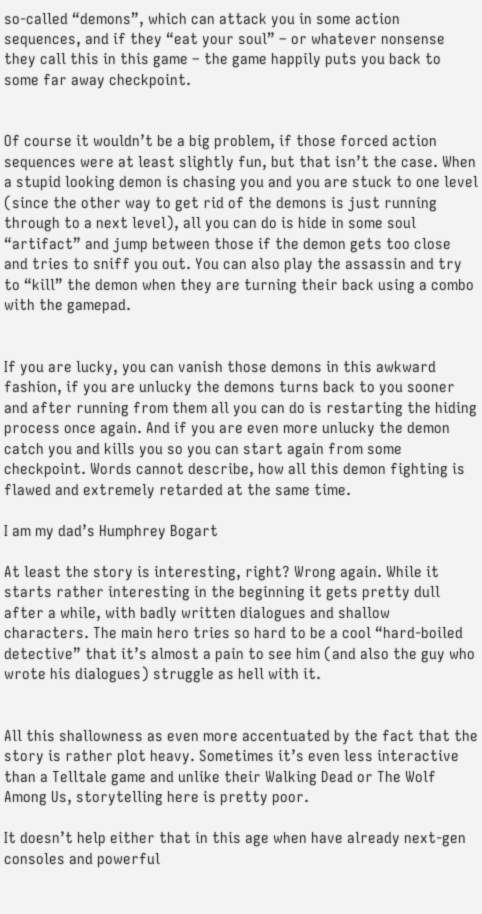so-called “demons”, which can attack you in some action sequences, and if they “eat your soul” – or whatever nonsense they call this in this game – the game happily puts you back to some far away checkpoint.


Of course it wouldn’t be a big problem, if those forced action sequences were at least slightly fun, but that isn’t the case. When a stupid looking demon is chasing you and you are stuck to one level (since the other way to get rid of the demons is just running through to a next level), all you can do is hide in some soul “artifact” and jump between those if the demon gets too close and tries to sniff you out. You can also play the assassin and try to “kill” the demon when they are turning their back using a combo with the gamepad.


If you are lucky, you can vanish those demons in this awkward fashion, if you are unlucky the demons turns back to you sooner and after running from them all you can do is restarting the hiding process once again. And if you are even more unlucky the demon catch you and kills you so you can start again from some checkpoint. Words cannot describe, how all this demon fighting is flawed and extremely retarded at the same time.

I am my dad’s Humphrey Bogart

At least the story is interesting, right? Wrong again. While it starts rather interesting in the beginning it gets pretty dull after a while, with badly written dialogues and shallow characters. The main hero tries so hard to be a cool “hard-boiled detective” that it’s almost a pain to see him (and also the guy who wrote his dialogues) struggle as hell with it.


All this shallowness as even more accentuated by the fact that the story is rather plot heavy. Sometimes it’s even less interactive than a Telltale game and unlike their Walking Dead or The Wolf Among Us, storytelling here is pretty poor.

It doesn’t help either that in this age when have already next-gen consoles and powerful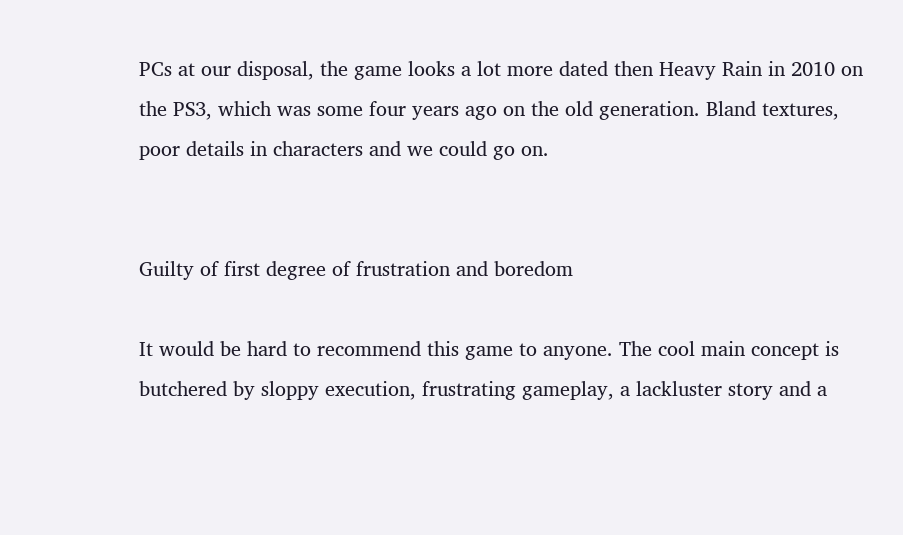PCs at our disposal, the game looks a lot more dated then Heavy Rain in 2010 on the PS3, which was some four years ago on the old generation. Bland textures, poor details in characters and we could go on.


Guilty of first degree of frustration and boredom

It would be hard to recommend this game to anyone. The cool main concept is butchered by sloppy execution, frustrating gameplay, a lackluster story and a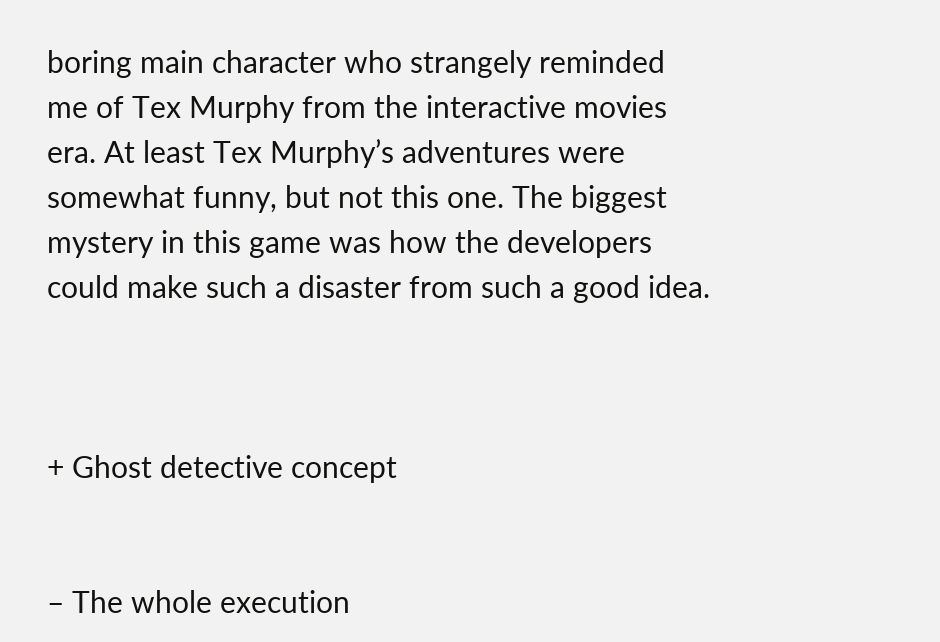boring main character who strangely reminded me of Tex Murphy from the interactive movies era. At least Tex Murphy’s adventures were somewhat funny, but not this one. The biggest mystery in this game was how the developers could make such a disaster from such a good idea.



+ Ghost detective concept


– The whole execution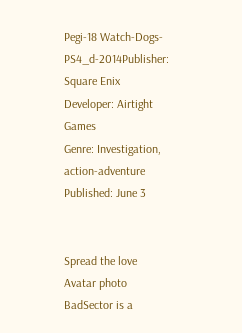Pegi-18 Watch-Dogs-PS4_d-2014Publisher: Square Enix
Developer: Airtight Games
Genre: Investigation, action-adventure
Published: June 3


Spread the love
Avatar photo
BadSector is a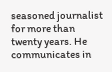seasoned journalist for more than twenty years. He communicates in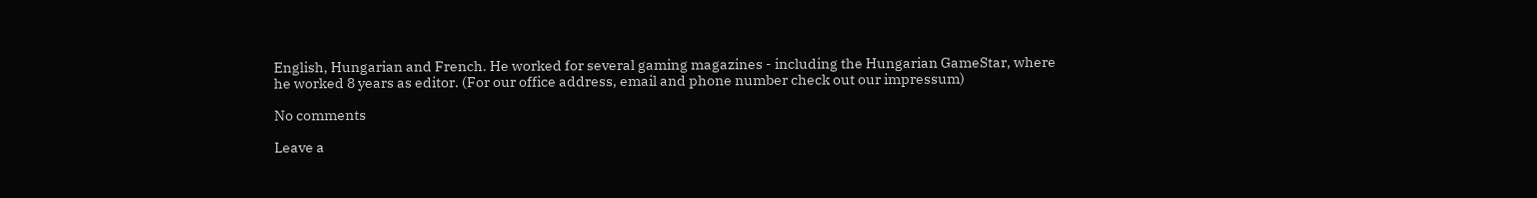English, Hungarian and French. He worked for several gaming magazines - including the Hungarian GameStar, where he worked 8 years as editor. (For our office address, email and phone number check out our impressum)

No comments

Leave a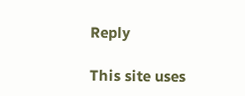Reply

This site uses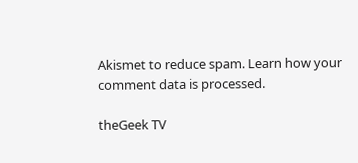Akismet to reduce spam. Learn how your comment data is processed.

theGeek TV